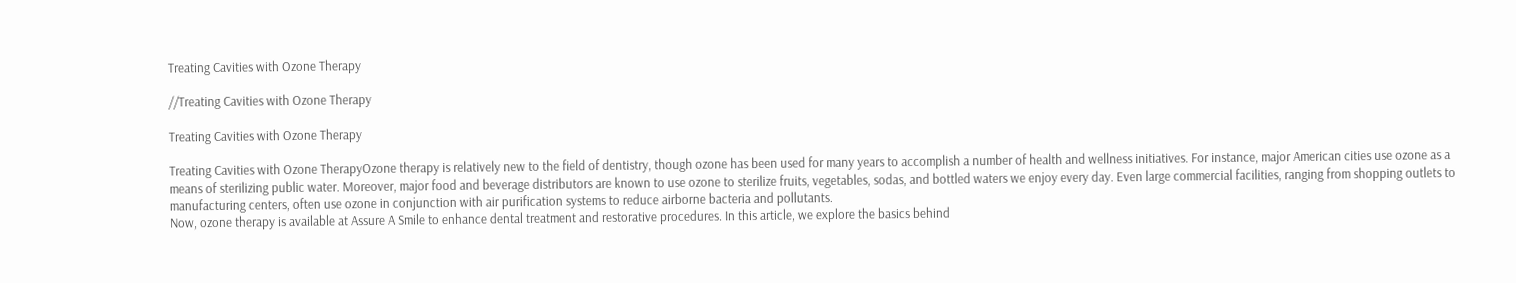Treating Cavities with Ozone Therapy

//Treating Cavities with Ozone Therapy

Treating Cavities with Ozone Therapy

Treating Cavities with Ozone TherapyOzone therapy is relatively new to the field of dentistry, though ozone has been used for many years to accomplish a number of health and wellness initiatives. For instance, major American cities use ozone as a means of sterilizing public water. Moreover, major food and beverage distributors are known to use ozone to sterilize fruits, vegetables, sodas, and bottled waters we enjoy every day. Even large commercial facilities, ranging from shopping outlets to manufacturing centers, often use ozone in conjunction with air purification systems to reduce airborne bacteria and pollutants.
Now, ozone therapy is available at Assure A Smile to enhance dental treatment and restorative procedures. In this article, we explore the basics behind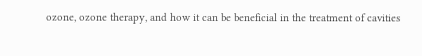ozone, ozone therapy, and how it can be beneficial in the treatment of cavities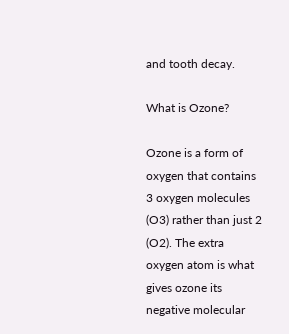and tooth decay.

What is Ozone?

Ozone is a form of oxygen that contains 3 oxygen molecules (O3) rather than just 2 (O2). The extra oxygen atom is what gives ozone its negative molecular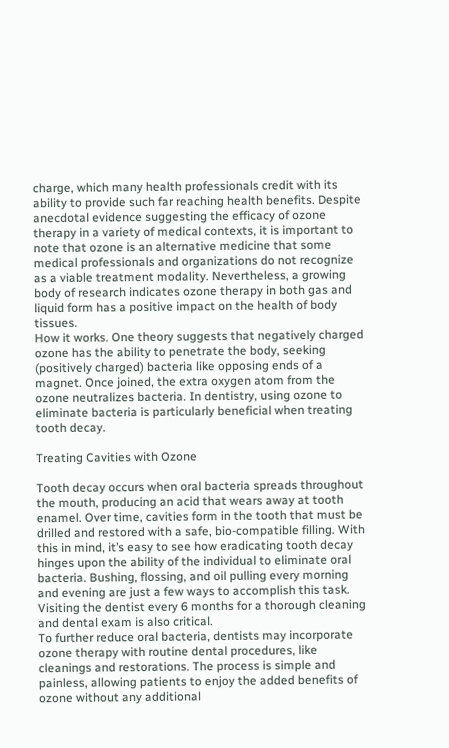charge, which many health professionals credit with its ability to provide such far reaching health benefits. Despite anecdotal evidence suggesting the efficacy of ozone therapy in a variety of medical contexts, it is important to note that ozone is an alternative medicine that some medical professionals and organizations do not recognize as a viable treatment modality. Nevertheless, a growing body of research indicates ozone therapy in both gas and liquid form has a positive impact on the health of body tissues.
How it works. One theory suggests that negatively charged ozone has the ability to penetrate the body, seeking (positively charged) bacteria like opposing ends of a magnet. Once joined, the extra oxygen atom from the ozone neutralizes bacteria. In dentistry, using ozone to eliminate bacteria is particularly beneficial when treating tooth decay.

Treating Cavities with Ozone

Tooth decay occurs when oral bacteria spreads throughout the mouth, producing an acid that wears away at tooth enamel. Over time, cavities form in the tooth that must be drilled and restored with a safe, bio-compatible filling. With this in mind, it’s easy to see how eradicating tooth decay hinges upon the ability of the individual to eliminate oral bacteria. Bushing, flossing, and oil pulling every morning and evening are just a few ways to accomplish this task. Visiting the dentist every 6 months for a thorough cleaning and dental exam is also critical.
To further reduce oral bacteria, dentists may incorporate ozone therapy with routine dental procedures, like cleanings and restorations. The process is simple and painless, allowing patients to enjoy the added benefits of ozone without any additional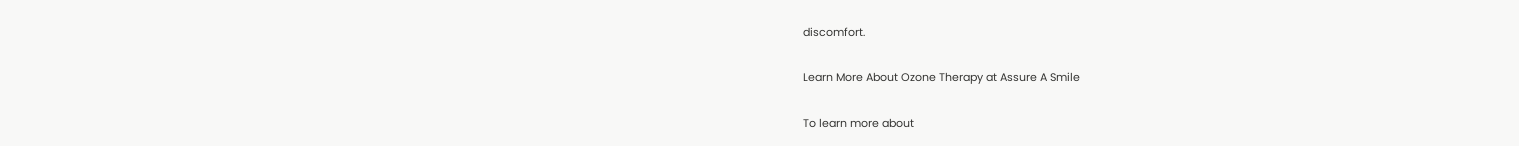discomfort.

Learn More About Ozone Therapy at Assure A Smile

To learn more about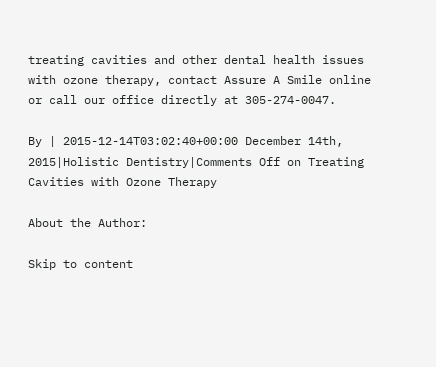treating cavities and other dental health issues with ozone therapy, contact Assure A Smile online or call our office directly at 305-274-0047.

By | 2015-12-14T03:02:40+00:00 December 14th, 2015|Holistic Dentistry|Comments Off on Treating Cavities with Ozone Therapy

About the Author:

Skip to content